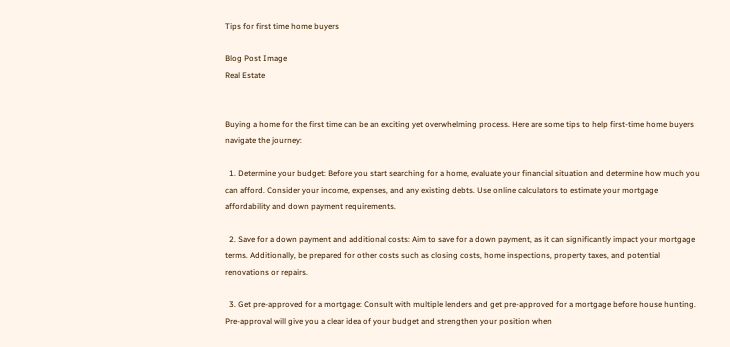Tips for first time home buyers

Blog Post Image
Real Estate


Buying a home for the first time can be an exciting yet overwhelming process. Here are some tips to help first-time home buyers navigate the journey:

  1. Determine your budget: Before you start searching for a home, evaluate your financial situation and determine how much you can afford. Consider your income, expenses, and any existing debts. Use online calculators to estimate your mortgage affordability and down payment requirements.

  2. Save for a down payment and additional costs: Aim to save for a down payment, as it can significantly impact your mortgage terms. Additionally, be prepared for other costs such as closing costs, home inspections, property taxes, and potential renovations or repairs.

  3. Get pre-approved for a mortgage: Consult with multiple lenders and get pre-approved for a mortgage before house hunting. Pre-approval will give you a clear idea of your budget and strengthen your position when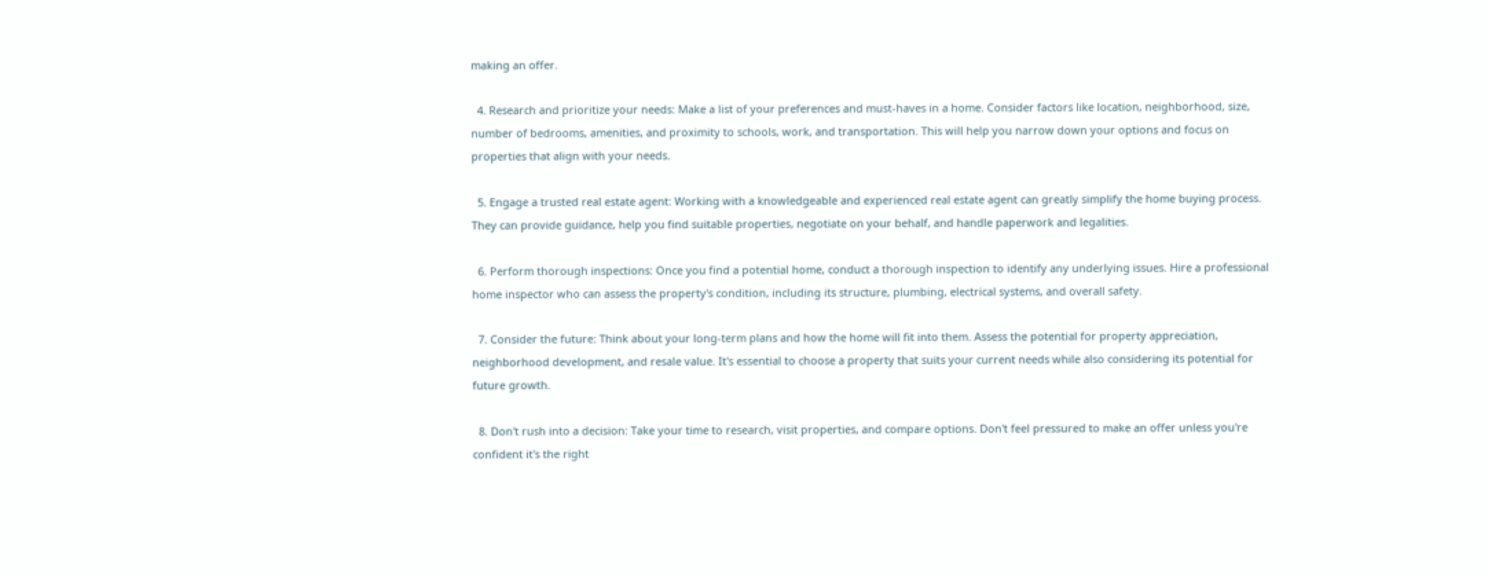making an offer.

  4. Research and prioritize your needs: Make a list of your preferences and must-haves in a home. Consider factors like location, neighborhood, size, number of bedrooms, amenities, and proximity to schools, work, and transportation. This will help you narrow down your options and focus on properties that align with your needs.

  5. Engage a trusted real estate agent: Working with a knowledgeable and experienced real estate agent can greatly simplify the home buying process. They can provide guidance, help you find suitable properties, negotiate on your behalf, and handle paperwork and legalities.

  6. Perform thorough inspections: Once you find a potential home, conduct a thorough inspection to identify any underlying issues. Hire a professional home inspector who can assess the property's condition, including its structure, plumbing, electrical systems, and overall safety.

  7. Consider the future: Think about your long-term plans and how the home will fit into them. Assess the potential for property appreciation, neighborhood development, and resale value. It's essential to choose a property that suits your current needs while also considering its potential for future growth.

  8. Don't rush into a decision: Take your time to research, visit properties, and compare options. Don't feel pressured to make an offer unless you're confident it's the right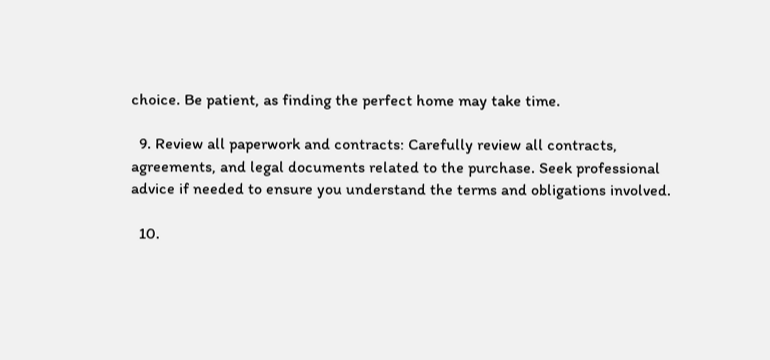choice. Be patient, as finding the perfect home may take time.

  9. Review all paperwork and contracts: Carefully review all contracts, agreements, and legal documents related to the purchase. Seek professional advice if needed to ensure you understand the terms and obligations involved.

  10.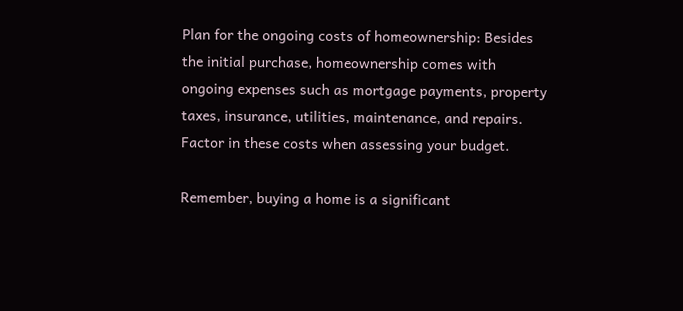Plan for the ongoing costs of homeownership: Besides the initial purchase, homeownership comes with ongoing expenses such as mortgage payments, property taxes, insurance, utilities, maintenance, and repairs. Factor in these costs when assessing your budget.

Remember, buying a home is a significant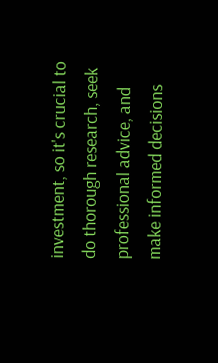investment, so it's crucial to do thorough research, seek professional advice, and make informed decisions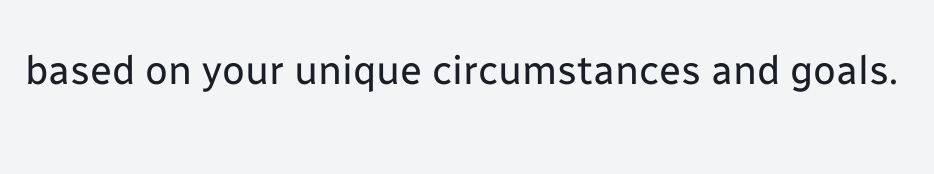based on your unique circumstances and goals.